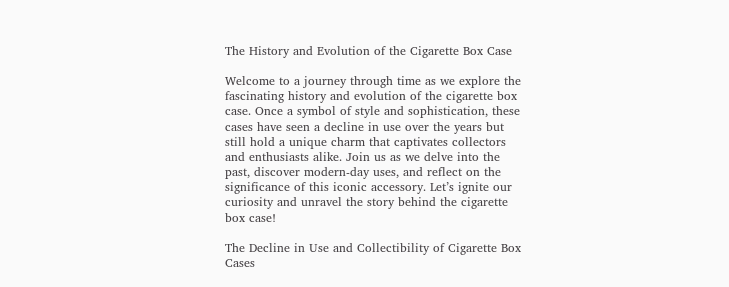The History and Evolution of the Cigarette Box Case

Welcome to a journey through time as we explore the fascinating history and evolution of the cigarette box case. Once a symbol of style and sophistication, these cases have seen a decline in use over the years but still hold a unique charm that captivates collectors and enthusiasts alike. Join us as we delve into the past, discover modern-day uses, and reflect on the significance of this iconic accessory. Let’s ignite our curiosity and unravel the story behind the cigarette box case!

The Decline in Use and Collectibility of Cigarette Box Cases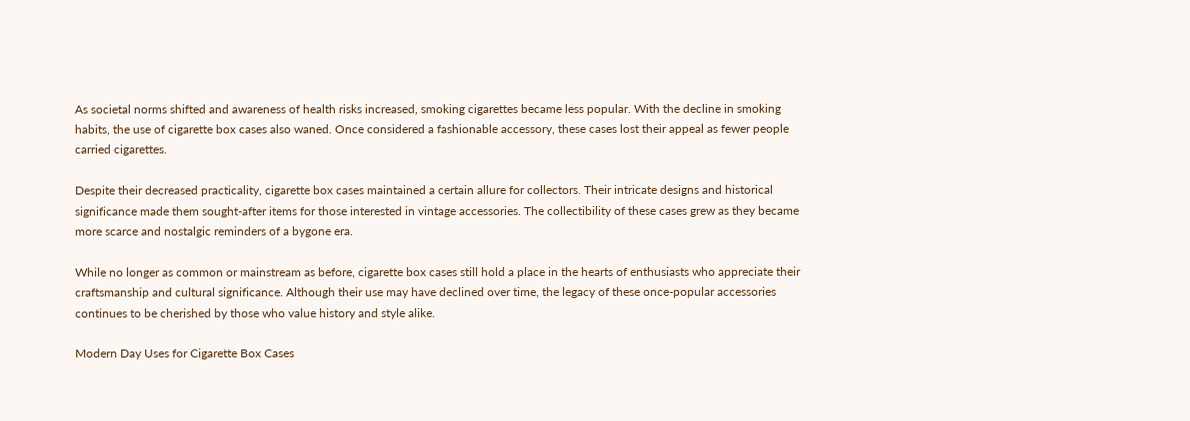As societal norms shifted and awareness of health risks increased, smoking cigarettes became less popular. With the decline in smoking habits, the use of cigarette box cases also waned. Once considered a fashionable accessory, these cases lost their appeal as fewer people carried cigarettes.

Despite their decreased practicality, cigarette box cases maintained a certain allure for collectors. Their intricate designs and historical significance made them sought-after items for those interested in vintage accessories. The collectibility of these cases grew as they became more scarce and nostalgic reminders of a bygone era.

While no longer as common or mainstream as before, cigarette box cases still hold a place in the hearts of enthusiasts who appreciate their craftsmanship and cultural significance. Although their use may have declined over time, the legacy of these once-popular accessories continues to be cherished by those who value history and style alike.

Modern Day Uses for Cigarette Box Cases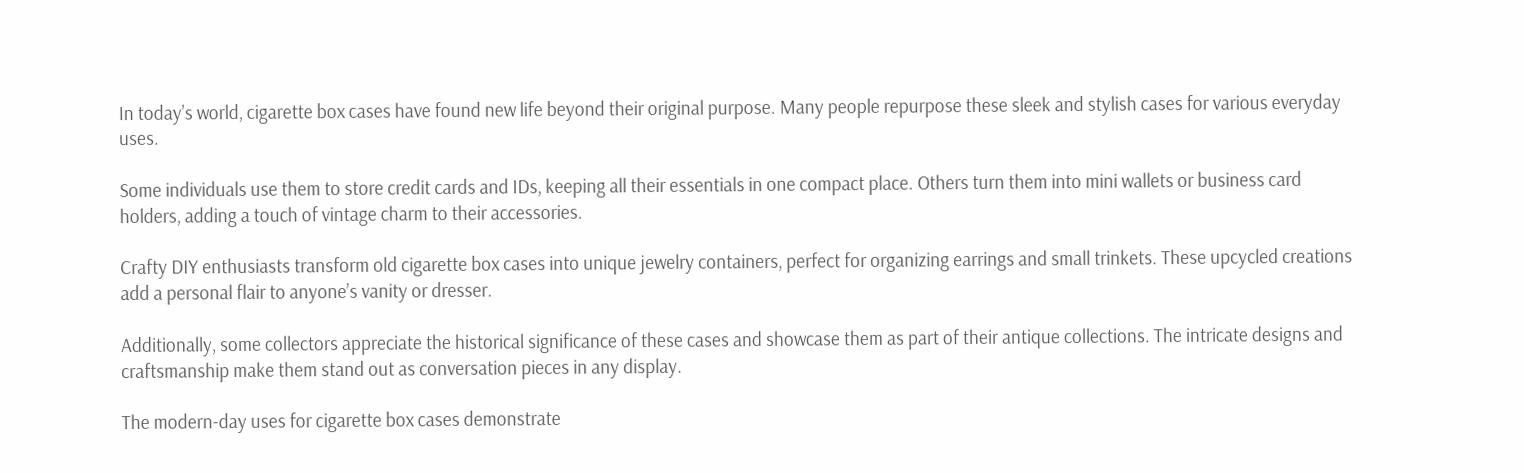In today’s world, cigarette box cases have found new life beyond their original purpose. Many people repurpose these sleek and stylish cases for various everyday uses.

Some individuals use them to store credit cards and IDs, keeping all their essentials in one compact place. Others turn them into mini wallets or business card holders, adding a touch of vintage charm to their accessories.

Crafty DIY enthusiasts transform old cigarette box cases into unique jewelry containers, perfect for organizing earrings and small trinkets. These upcycled creations add a personal flair to anyone’s vanity or dresser.

Additionally, some collectors appreciate the historical significance of these cases and showcase them as part of their antique collections. The intricate designs and craftsmanship make them stand out as conversation pieces in any display.

The modern-day uses for cigarette box cases demonstrate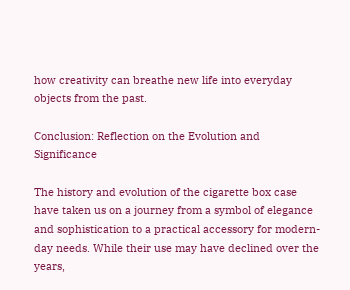how creativity can breathe new life into everyday objects from the past.

Conclusion: Reflection on the Evolution and Significance

The history and evolution of the cigarette box case have taken us on a journey from a symbol of elegance and sophistication to a practical accessory for modern-day needs. While their use may have declined over the years,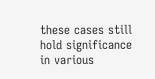these cases still hold significance in various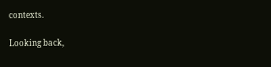contexts.

Looking back,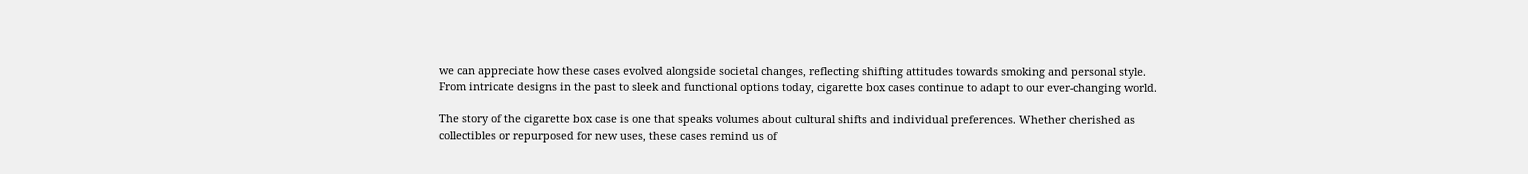we can appreciate how these cases evolved alongside societal changes, reflecting shifting attitudes towards smoking and personal style. From intricate designs in the past to sleek and functional options today, cigarette box cases continue to adapt to our ever-changing world.

The story of the cigarette box case is one that speaks volumes about cultural shifts and individual preferences. Whether cherished as collectibles or repurposed for new uses, these cases remind us of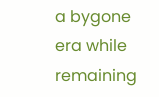a bygone era while remaining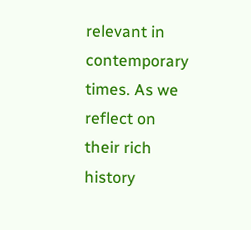relevant in contemporary times. As we reflect on their rich history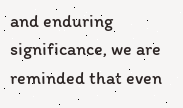and enduring significance, we are reminded that even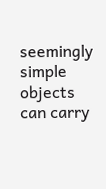seemingly simple objects can carry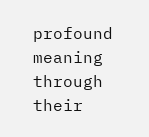profound meaning through their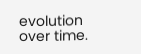evolution over time.